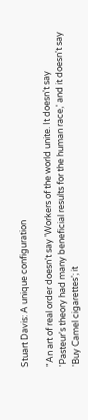Stuart Davis: A unique configuration

"An art of real order doesn't say 'Workers of the world unite. It doesn't say 'Pasteur's theory had many beneficial results for the human race,' and it doesn't say 'Buy Camel cigarettes'; it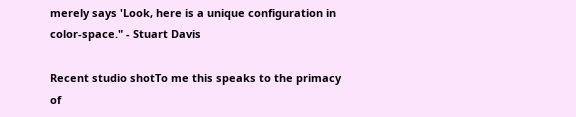merely says 'Look, here is a unique configuration in color-space." - Stuart Davis

Recent studio shotTo me this speaks to the primacy of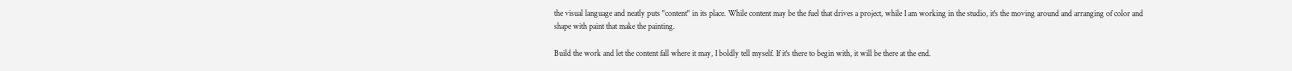the visual language and neatly puts "content" in its place. While content may be the fuel that drives a project, while I am working in the studio, it's the moving around and arranging of color and shape with paint that make the painting.

Build the work and let the content fall where it may, I boldly tell myself. If it's there to begin with, it will be there at the end.